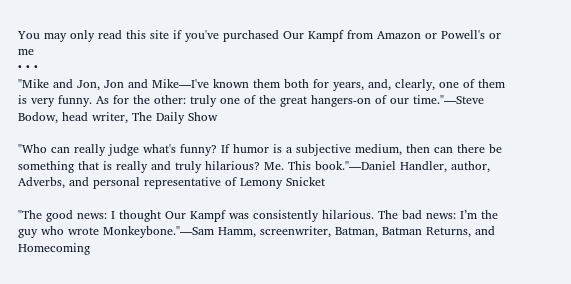You may only read this site if you've purchased Our Kampf from Amazon or Powell's or me
• • •
"Mike and Jon, Jon and Mike—I've known them both for years, and, clearly, one of them is very funny. As for the other: truly one of the great hangers-on of our time."—Steve Bodow, head writer, The Daily Show

"Who can really judge what's funny? If humor is a subjective medium, then can there be something that is really and truly hilarious? Me. This book."—Daniel Handler, author, Adverbs, and personal representative of Lemony Snicket

"The good news: I thought Our Kampf was consistently hilarious. The bad news: I’m the guy who wrote Monkeybone."—Sam Hamm, screenwriter, Batman, Batman Returns, and Homecoming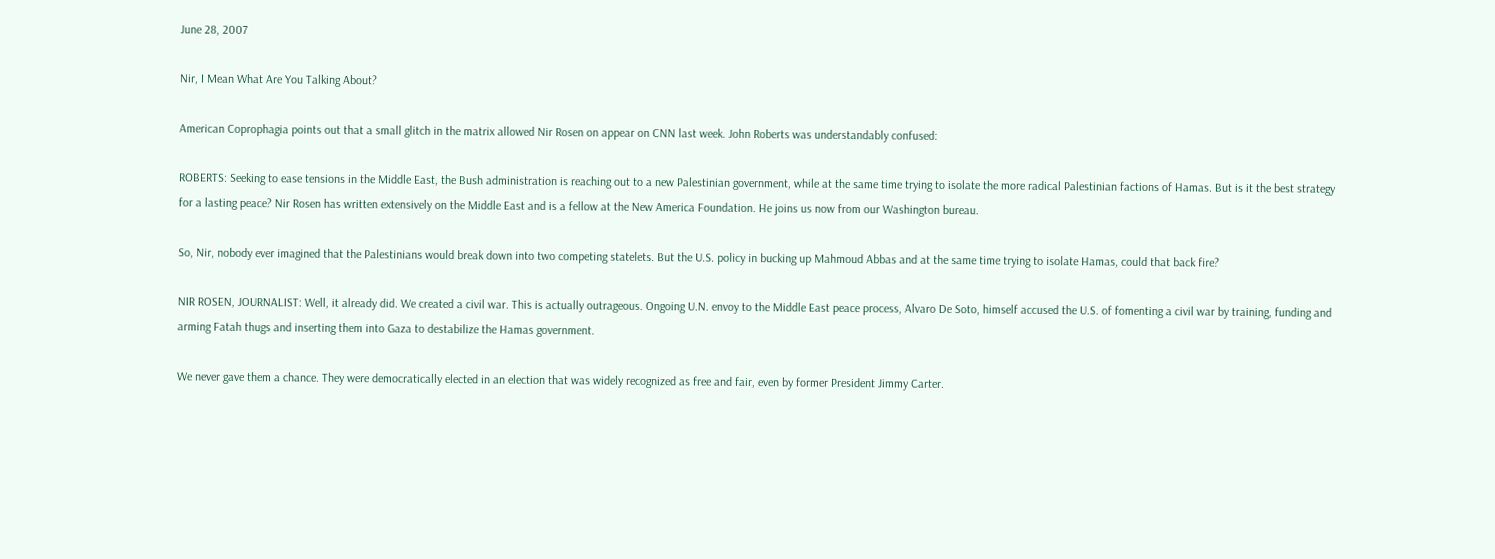June 28, 2007

Nir, I Mean What Are You Talking About?

American Coprophagia points out that a small glitch in the matrix allowed Nir Rosen on appear on CNN last week. John Roberts was understandably confused:

ROBERTS: Seeking to ease tensions in the Middle East, the Bush administration is reaching out to a new Palestinian government, while at the same time trying to isolate the more radical Palestinian factions of Hamas. But is it the best strategy for a lasting peace? Nir Rosen has written extensively on the Middle East and is a fellow at the New America Foundation. He joins us now from our Washington bureau.

So, Nir, nobody ever imagined that the Palestinians would break down into two competing statelets. But the U.S. policy in bucking up Mahmoud Abbas and at the same time trying to isolate Hamas, could that back fire?

NIR ROSEN, JOURNALIST: Well, it already did. We created a civil war. This is actually outrageous. Ongoing U.N. envoy to the Middle East peace process, Alvaro De Soto, himself accused the U.S. of fomenting a civil war by training, funding and arming Fatah thugs and inserting them into Gaza to destabilize the Hamas government.

We never gave them a chance. They were democratically elected in an election that was widely recognized as free and fair, even by former President Jimmy Carter.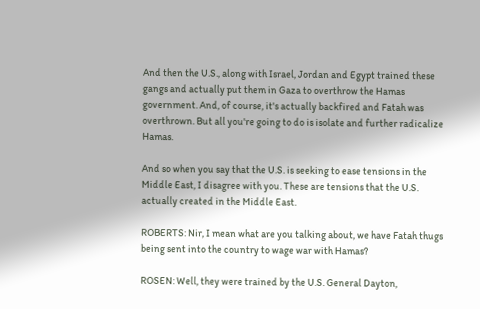And then the U.S., along with Israel, Jordan and Egypt trained these gangs and actually put them in Gaza to overthrow the Hamas government. And, of course, it's actually backfired and Fatah was overthrown. But all you're going to do is isolate and further radicalize Hamas.

And so when you say that the U.S. is seeking to ease tensions in the Middle East, I disagree with you. These are tensions that the U.S. actually created in the Middle East.

ROBERTS: Nir, I mean what are you talking about, we have Fatah thugs being sent into the country to wage war with Hamas?

ROSEN: Well, they were trained by the U.S. General Dayton,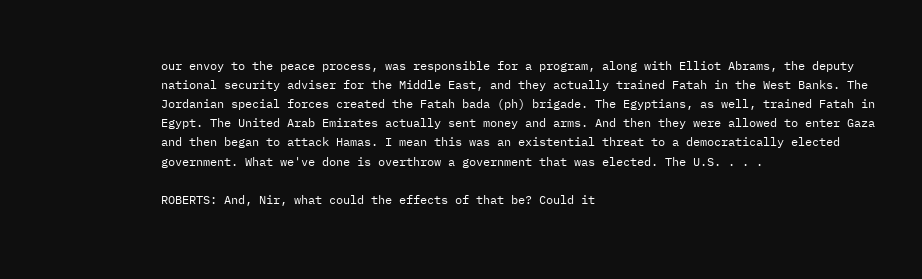our envoy to the peace process, was responsible for a program, along with Elliot Abrams, the deputy national security adviser for the Middle East, and they actually trained Fatah in the West Banks. The Jordanian special forces created the Fatah bada (ph) brigade. The Egyptians, as well, trained Fatah in Egypt. The United Arab Emirates actually sent money and arms. And then they were allowed to enter Gaza and then began to attack Hamas. I mean this was an existential threat to a democratically elected government. What we've done is overthrow a government that was elected. The U.S. . . .

ROBERTS: And, Nir, what could the effects of that be? Could it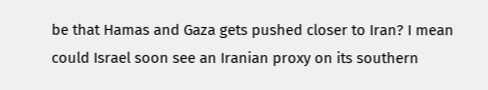be that Hamas and Gaza gets pushed closer to Iran? I mean could Israel soon see an Iranian proxy on its southern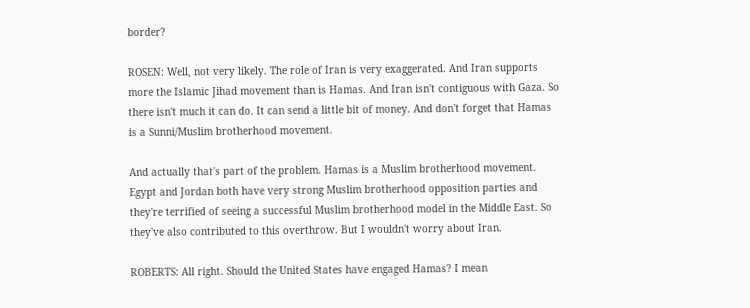border?

ROSEN: Well, not very likely. The role of Iran is very exaggerated. And Iran supports more the Islamic Jihad movement than is Hamas. And Iran isn't contiguous with Gaza. So there isn't much it can do. It can send a little bit of money. And don't forget that Hamas is a Sunni/Muslim brotherhood movement.

And actually that's part of the problem. Hamas is a Muslim brotherhood movement. Egypt and Jordan both have very strong Muslim brotherhood opposition parties and they're terrified of seeing a successful Muslim brotherhood model in the Middle East. So they've also contributed to this overthrow. But I wouldn't worry about Iran.

ROBERTS: All right. Should the United States have engaged Hamas? I mean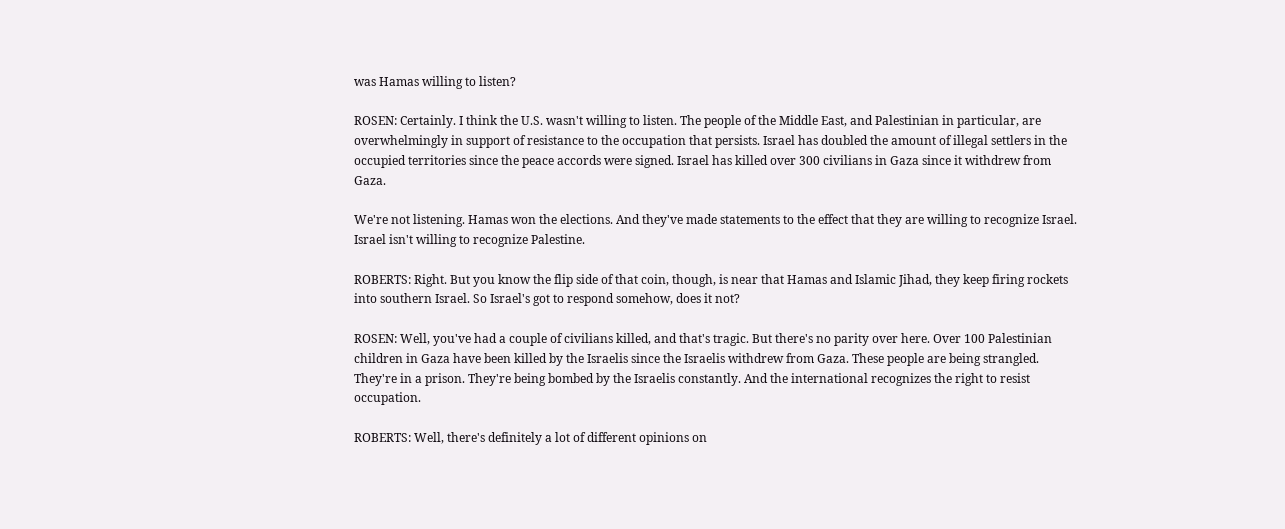was Hamas willing to listen?

ROSEN: Certainly. I think the U.S. wasn't willing to listen. The people of the Middle East, and Palestinian in particular, are overwhelmingly in support of resistance to the occupation that persists. Israel has doubled the amount of illegal settlers in the occupied territories since the peace accords were signed. Israel has killed over 300 civilians in Gaza since it withdrew from Gaza.

We're not listening. Hamas won the elections. And they've made statements to the effect that they are willing to recognize Israel. Israel isn't willing to recognize Palestine.

ROBERTS: Right. But you know the flip side of that coin, though, is near that Hamas and Islamic Jihad, they keep firing rockets into southern Israel. So Israel's got to respond somehow, does it not?

ROSEN: Well, you've had a couple of civilians killed, and that's tragic. But there's no parity over here. Over 100 Palestinian children in Gaza have been killed by the Israelis since the Israelis withdrew from Gaza. These people are being strangled. They're in a prison. They're being bombed by the Israelis constantly. And the international recognizes the right to resist occupation.

ROBERTS: Well, there's definitely a lot of different opinions on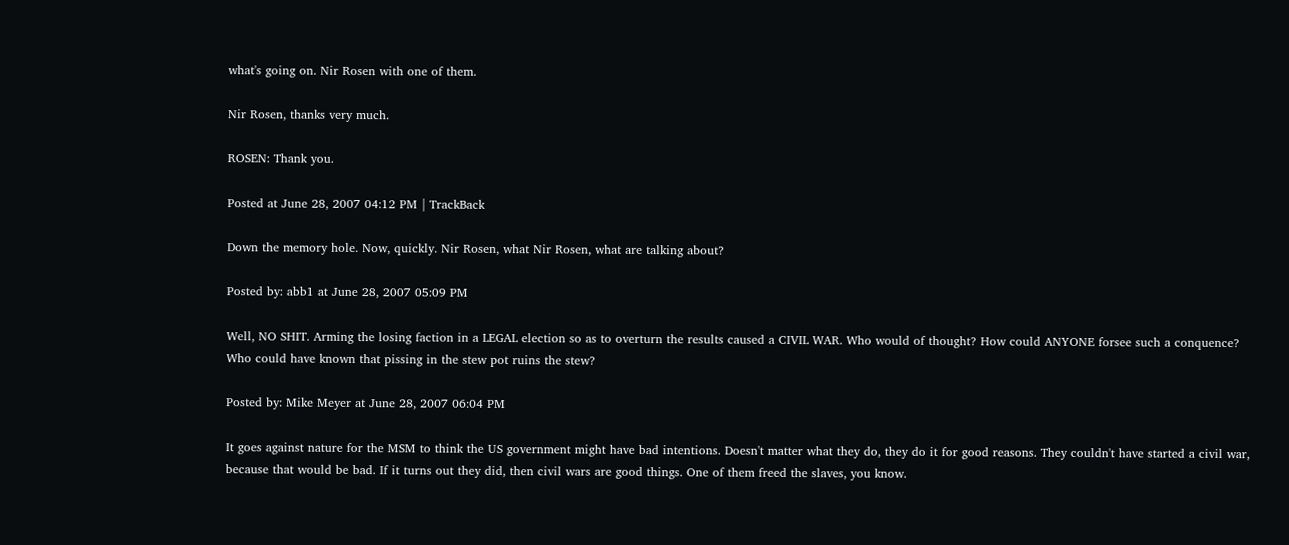what's going on. Nir Rosen with one of them.

Nir Rosen, thanks very much.

ROSEN: Thank you.

Posted at June 28, 2007 04:12 PM | TrackBack

Down the memory hole. Now, quickly. Nir Rosen, what Nir Rosen, what are talking about?

Posted by: abb1 at June 28, 2007 05:09 PM

Well, NO SHIT. Arming the losing faction in a LEGAL election so as to overturn the results caused a CIVIL WAR. Who would of thought? How could ANYONE forsee such a conquence? Who could have known that pissing in the stew pot ruins the stew?

Posted by: Mike Meyer at June 28, 2007 06:04 PM

It goes against nature for the MSM to think the US government might have bad intentions. Doesn't matter what they do, they do it for good reasons. They couldn't have started a civil war, because that would be bad. If it turns out they did, then civil wars are good things. One of them freed the slaves, you know.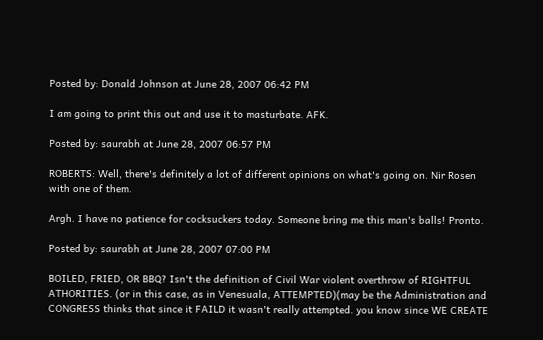Posted by: Donald Johnson at June 28, 2007 06:42 PM

I am going to print this out and use it to masturbate. AFK.

Posted by: saurabh at June 28, 2007 06:57 PM

ROBERTS: Well, there's definitely a lot of different opinions on what's going on. Nir Rosen with one of them.

Argh. I have no patience for cocksuckers today. Someone bring me this man's balls! Pronto.

Posted by: saurabh at June 28, 2007 07:00 PM

BOILED, FRIED, OR BBQ? Isn't the definition of Civil War violent overthrow of RIGHTFUL ATHORITIES. (or in this case, as in Venesuala, ATTEMPTED)(may be the Administration and CONGRESS thinks that since it FAILD it wasn't really attempted. you know since WE CREATE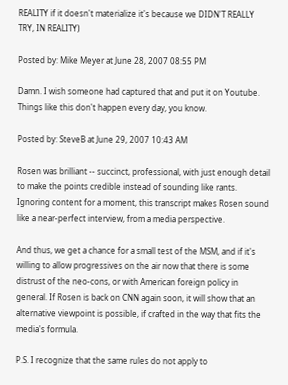REALITY if it doesn't materialize it's because we DIDN'T REALLY TRY, IN REALITY)

Posted by: Mike Meyer at June 28, 2007 08:55 PM

Damn. I wish someone had captured that and put it on Youtube. Things like this don't happen every day, you know.

Posted by: SteveB at June 29, 2007 10:43 AM

Rosen was brilliant -- succinct, professional, with just enough detail to make the points credible instead of sounding like rants. Ignoring content for a moment, this transcript makes Rosen sound like a near-perfect interview, from a media perspective.

And thus, we get a chance for a small test of the MSM, and if it's willing to allow progressives on the air now that there is some distrust of the neo-cons, or with American foreign policy in general. If Rosen is back on CNN again soon, it will show that an alternative viewpoint is possible, if crafted in the way that fits the media's formula.

P.S. I recognize that the same rules do not apply to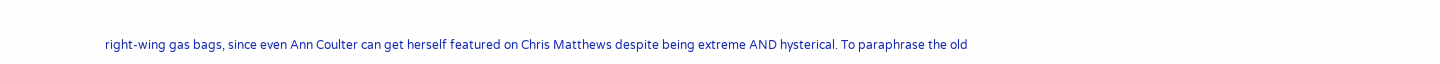right-wing gas bags, since even Ann Coulter can get herself featured on Chris Matthews despite being extreme AND hysterical. To paraphrase the old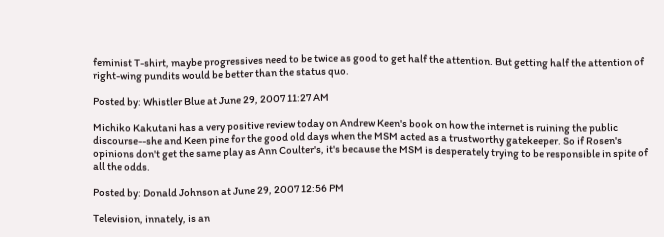feminist T-shirt, maybe progressives need to be twice as good to get half the attention. But getting half the attention of right-wing pundits would be better than the status quo.

Posted by: Whistler Blue at June 29, 2007 11:27 AM

Michiko Kakutani has a very positive review today on Andrew Keen's book on how the internet is ruining the public discourse--she and Keen pine for the good old days when the MSM acted as a trustworthy gatekeeper. So if Rosen's opinions don't get the same play as Ann Coulter's, it's because the MSM is desperately trying to be responsible in spite of all the odds.

Posted by: Donald Johnson at June 29, 2007 12:56 PM

Television, innately, is an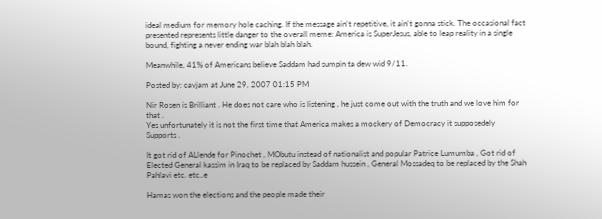ideal medium for memory hole caching. If the message ain't repetitive, it ain't gonna stick. The occasional fact presented represents little danger to the overall meme: America is SuperJesus, able to leap reality in a single bound, fighting a never ending war blah blah blah.

Meanwhile, 41% of Americans believe Saddam had sumpin ta dew wid 9/11.

Posted by: cavjam at June 29, 2007 01:15 PM

Nir Rosen is Brilliant . He does not care who is listening , he just come out with the truth and we love him for that .
Yes unfortunately it is not the first time that America makes a mockery of Democracy it supposedely Supports .

It got rid of ALlende for Pinochet , MObutu instead of nationalist and popular Patrice Lumumba , Got rid of Elected General kassim in Iraq to be replaced by Saddam hussein , General Mossadeq to be replaced by the Shah Pahlavi etc. etc..e

Hamas won the elections and the people made their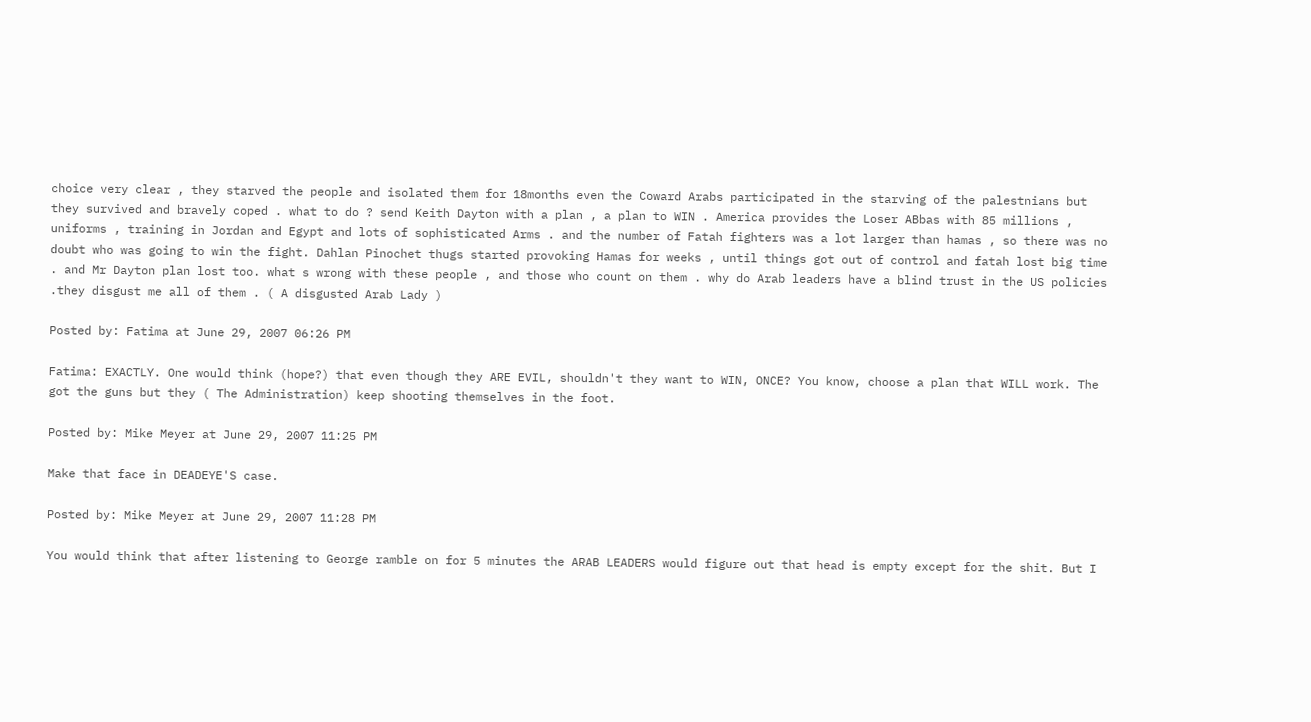choice very clear , they starved the people and isolated them for 18months even the Coward Arabs participated in the starving of the palestnians but they survived and bravely coped . what to do ? send Keith Dayton with a plan , a plan to WIN . America provides the Loser ABbas with 85 millions , uniforms , training in Jordan and Egypt and lots of sophisticated Arms . and the number of Fatah fighters was a lot larger than hamas , so there was no doubt who was going to win the fight. Dahlan Pinochet thugs started provoking Hamas for weeks , until things got out of control and fatah lost big time . and Mr Dayton plan lost too. what s wrong with these people , and those who count on them . why do Arab leaders have a blind trust in the US policies .they disgust me all of them . ( A disgusted Arab Lady )

Posted by: Fatima at June 29, 2007 06:26 PM

Fatima: EXACTLY. One would think (hope?) that even though they ARE EVIL, shouldn't they want to WIN, ONCE? You know, choose a plan that WILL work. The got the guns but they ( The Administration) keep shooting themselves in the foot.

Posted by: Mike Meyer at June 29, 2007 11:25 PM

Make that face in DEADEYE'S case.

Posted by: Mike Meyer at June 29, 2007 11:28 PM

You would think that after listening to George ramble on for 5 minutes the ARAB LEADERS would figure out that head is empty except for the shit. But I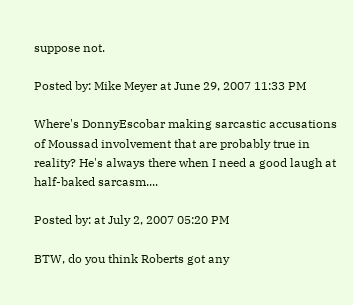suppose not.

Posted by: Mike Meyer at June 29, 2007 11:33 PM

Where's DonnyEscobar making sarcastic accusations of Moussad involvement that are probably true in reality? He's always there when I need a good laugh at half-baked sarcasm....

Posted by: at July 2, 2007 05:20 PM

BTW, do you think Roberts got any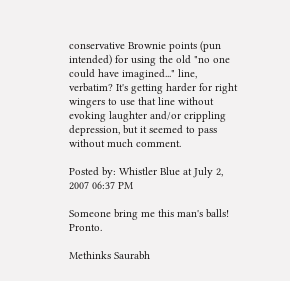conservative Brownie points (pun intended) for using the old "no one could have imagined..." line, verbatim? It's getting harder for right wingers to use that line without evoking laughter and/or crippling depression, but it seemed to pass without much comment.

Posted by: Whistler Blue at July 2, 2007 06:37 PM

Someone bring me this man's balls! Pronto.

Methinks Saurabh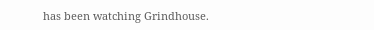has been watching Grindhouse.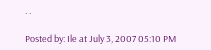. .

Posted by: Ile at July 3, 2007 05:10 PM